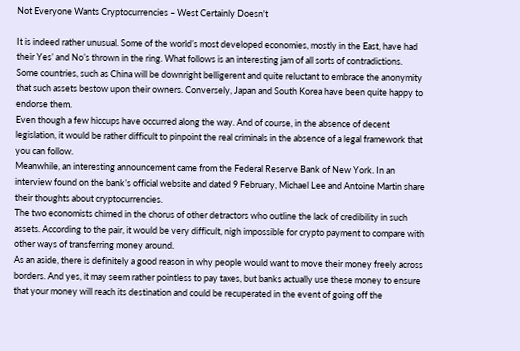Not Everyone Wants Cryptocurrencies – West Certainly Doesn't

It is indeed rather unusual. Some of the world’s most developed economies, mostly in the East, have had their Yes’ and No’s thrown in the ring. What follows is an interesting jam of all sorts of contradictions.
Some countries, such as China will be downright belligerent and quite reluctant to embrace the anonymity that such assets bestow upon their owners. Conversely, Japan and South Korea have been quite happy to endorse them.
Even though a few hiccups have occurred along the way. And of course, in the absence of decent legislation, it would be rather difficult to pinpoint the real criminals in the absence of a legal framework that you can follow.
Meanwhile, an interesting announcement came from the Federal Reserve Bank of New York. In an interview found on the bank’s official website and dated 9 February, Michael Lee and Antoine Martin share their thoughts about cryptocurrencies.
The two economists chimed in the chorus of other detractors who outline the lack of credibility in such assets. According to the pair, it would be very difficult, nigh impossible for crypto payment to compare with other ways of transferring money around.
As an aside, there is definitely a good reason in why people would want to move their money freely across borders. And yes, it may seem rather pointless to pay taxes, but banks actually use these money to ensure that your money will reach its destination and could be recuperated in the event of going off the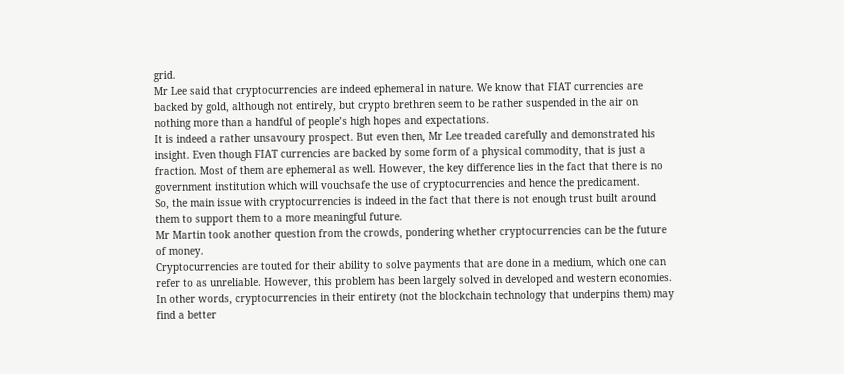grid.
Mr Lee said that cryptocurrencies are indeed ephemeral in nature. We know that FIAT currencies are backed by gold, although not entirely, but crypto brethren seem to be rather suspended in the air on nothing more than a handful of people’s high hopes and expectations.
It is indeed a rather unsavoury prospect. But even then, Mr Lee treaded carefully and demonstrated his insight. Even though FIAT currencies are backed by some form of a physical commodity, that is just a fraction. Most of them are ephemeral as well. However, the key difference lies in the fact that there is no government institution which will vouchsafe the use of cryptocurrencies and hence the predicament.
So, the main issue with cryptocurrencies is indeed in the fact that there is not enough trust built around them to support them to a more meaningful future.
Mr Martin took another question from the crowds, pondering whether cryptocurrencies can be the future of money.
Cryptocurrencies are touted for their ability to solve payments that are done in a medium, which one can refer to as unreliable. However, this problem has been largely solved in developed and western economies.
In other words, cryptocurrencies in their entirety (not the blockchain technology that underpins them) may find a better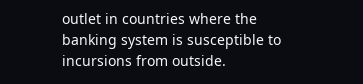outlet in countries where the banking system is susceptible to incursions from outside.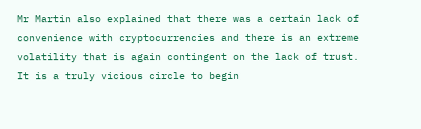Mr Martin also explained that there was a certain lack of convenience with cryptocurrencies and there is an extreme volatility that is again contingent on the lack of trust.
It is a truly vicious circle to begin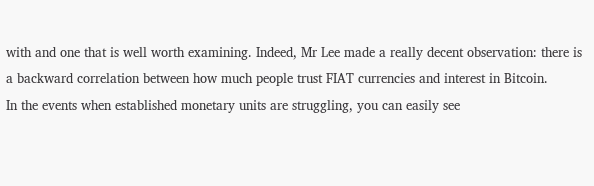with and one that is well worth examining. Indeed, Mr Lee made a really decent observation: there is a backward correlation between how much people trust FIAT currencies and interest in Bitcoin.
In the events when established monetary units are struggling, you can easily see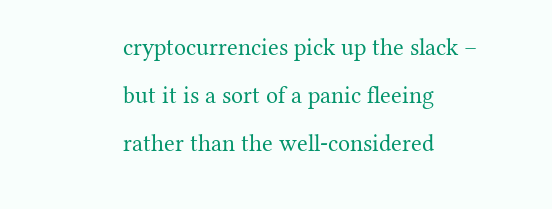cryptocurrencies pick up the slack – but it is a sort of a panic fleeing rather than the well-considered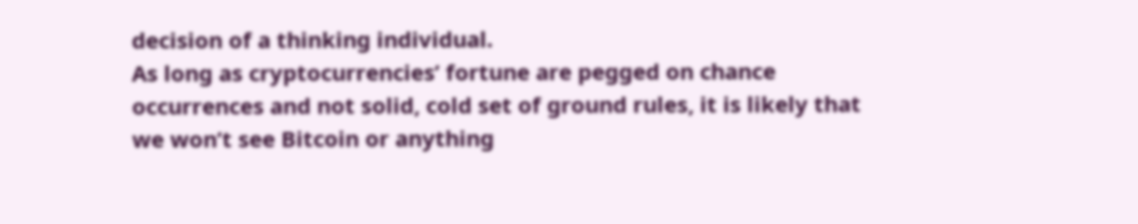decision of a thinking individual.
As long as cryptocurrencies’ fortune are pegged on chance occurrences and not solid, cold set of ground rules, it is likely that we won’t see Bitcoin or anything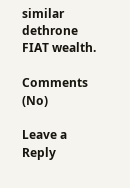similar dethrone FIAT wealth.

Comments (No)

Leave a Reply